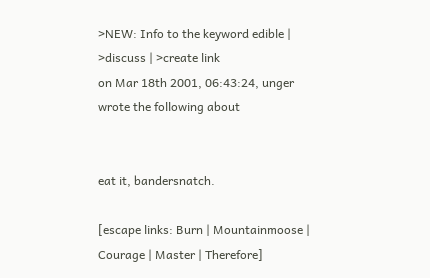>NEW: Info to the keyword edible | >discuss | >create link
on Mar 18th 2001, 06:43:24, unger wrote the following about


eat it, bandersnatch.

[escape links: Burn | Mountainmoose | Courage | Master | Therefore]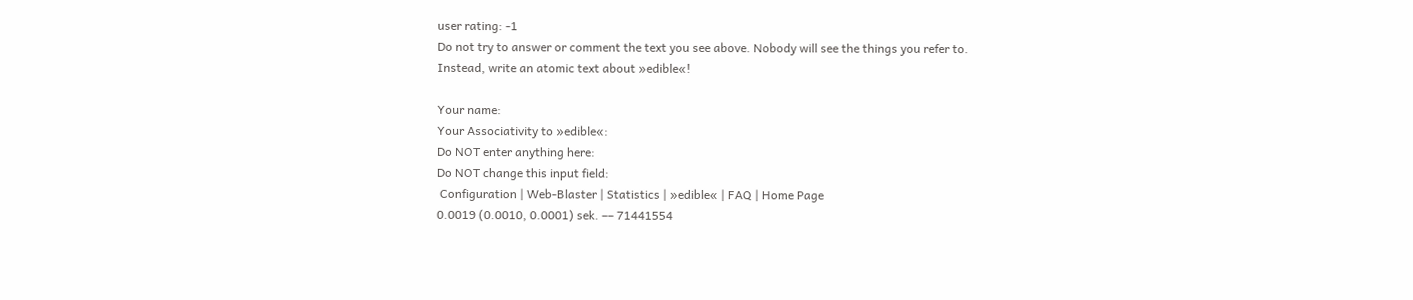user rating: -1
Do not try to answer or comment the text you see above. Nobody will see the things you refer to. Instead, write an atomic text about »edible«!

Your name:
Your Associativity to »edible«:
Do NOT enter anything here:
Do NOT change this input field:
 Configuration | Web-Blaster | Statistics | »edible« | FAQ | Home Page
0.0019 (0.0010, 0.0001) sek. –– 71441554